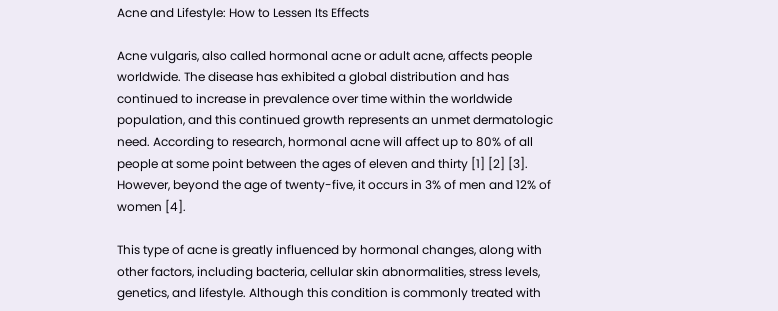Acne and Lifestyle: How to Lessen Its Effects

Acne vulgaris, also called hormonal acne or adult acne, affects people worldwide. The disease has exhibited a global distribution and has continued to increase in prevalence over time within the worldwide population, and this continued growth represents an unmet dermatologic need. According to research, hormonal acne will affect up to 80% of all people at some point between the ages of eleven and thirty [1] [2] [3]. However, beyond the age of twenty-five, it occurs in 3% of men and 12% of women [4].

This type of acne is greatly influenced by hormonal changes, along with other factors, including bacteria, cellular skin abnormalities, stress levels, genetics, and lifestyle. Although this condition is commonly treated with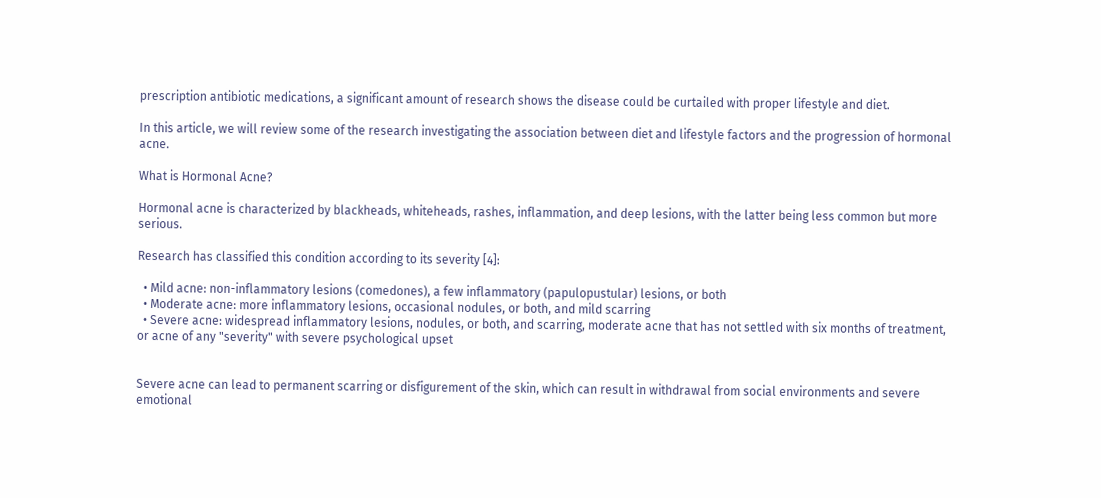prescription antibiotic medications, a significant amount of research shows the disease could be curtailed with proper lifestyle and diet.

In this article, we will review some of the research investigating the association between diet and lifestyle factors and the progression of hormonal acne.

What is Hormonal Acne?

Hormonal acne is characterized by blackheads, whiteheads, rashes, inflammation, and deep lesions, with the latter being less common but more serious.

Research has classified this condition according to its severity [4]:

  • Mild acne: non-inflammatory lesions (comedones), a few inflammatory (papulopustular) lesions, or both
  • Moderate acne: more inflammatory lesions, occasional nodules, or both, and mild scarring
  • Severe acne: widespread inflammatory lesions, nodules, or both, and scarring, moderate acne that has not settled with six months of treatment, or acne of any "severity" with severe psychological upset


Severe acne can lead to permanent scarring or disfigurement of the skin, which can result in withdrawal from social environments and severe emotional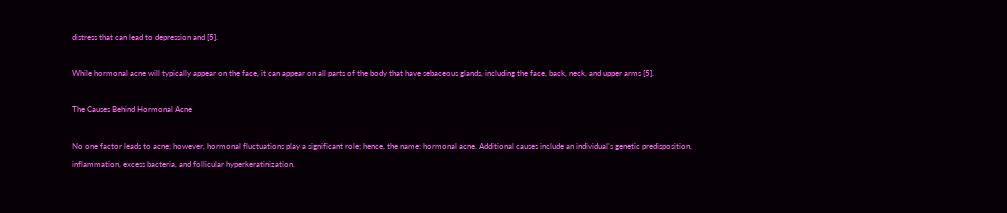distress that can lead to depression and [5].

While hormonal acne will typically appear on the face, it can appear on all parts of the body that have sebaceous glands, including the face, back, neck, and upper arms [5].

The Causes Behind Hormonal Acne

No one factor leads to acne; however, hormonal fluctuations play a significant role; hence, the name: hormonal acne. Additional causes include an individual’s genetic predisposition, inflammation, excess bacteria, and follicular hyperkeratinization.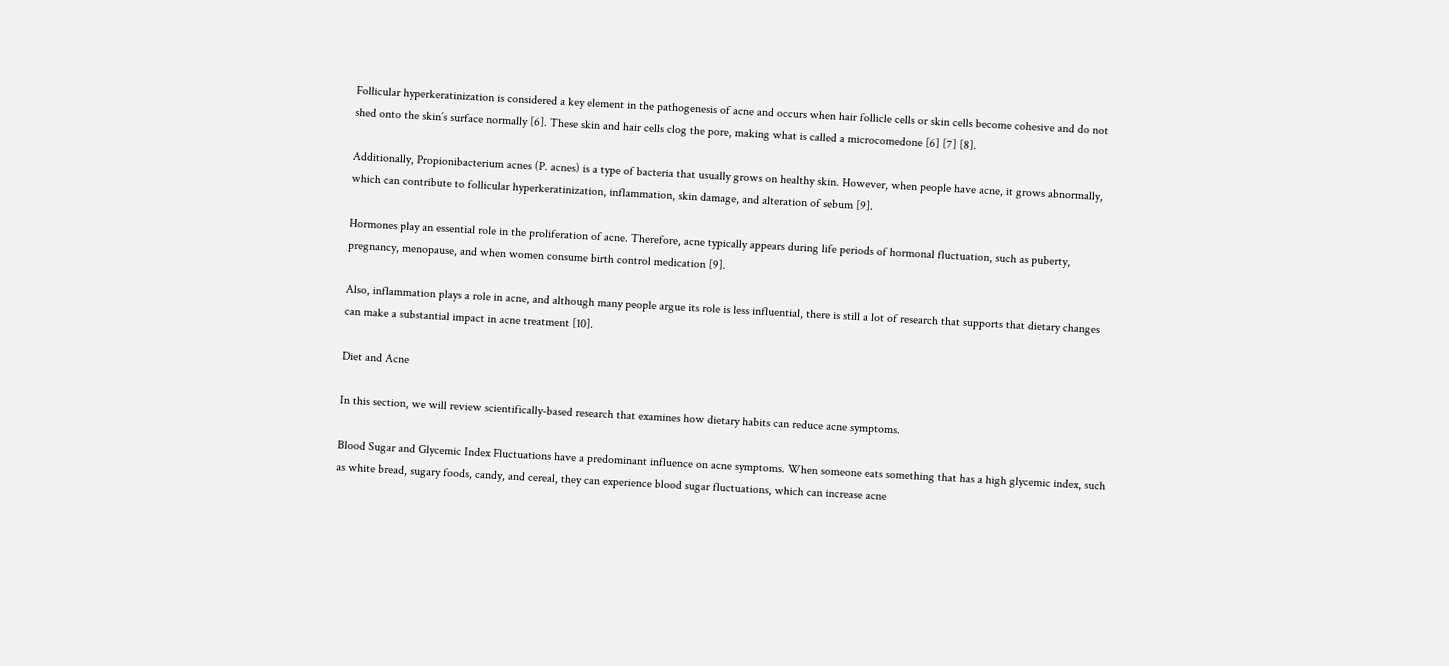Follicular hyperkeratinization is considered a key element in the pathogenesis of acne and occurs when hair follicle cells or skin cells become cohesive and do not shed onto the skin’s surface normally [6]. These skin and hair cells clog the pore, making what is called a microcomedone [6] [7] [8].

Additionally, Propionibacterium acnes (P. acnes) is a type of bacteria that usually grows on healthy skin. However, when people have acne, it grows abnormally, which can contribute to follicular hyperkeratinization, inflammation, skin damage, and alteration of sebum [9].

Hormones play an essential role in the proliferation of acne. Therefore, acne typically appears during life periods of hormonal fluctuation, such as puberty, pregnancy, menopause, and when women consume birth control medication [9].

Also, inflammation plays a role in acne, and although many people argue its role is less influential, there is still a lot of research that supports that dietary changes can make a substantial impact in acne treatment [10].

Diet and Acne

In this section, we will review scientifically-based research that examines how dietary habits can reduce acne symptoms.

Blood Sugar and Glycemic Index Fluctuations have a predominant influence on acne symptoms. When someone eats something that has a high glycemic index, such as white bread, sugary foods, candy, and cereal, they can experience blood sugar fluctuations, which can increase acne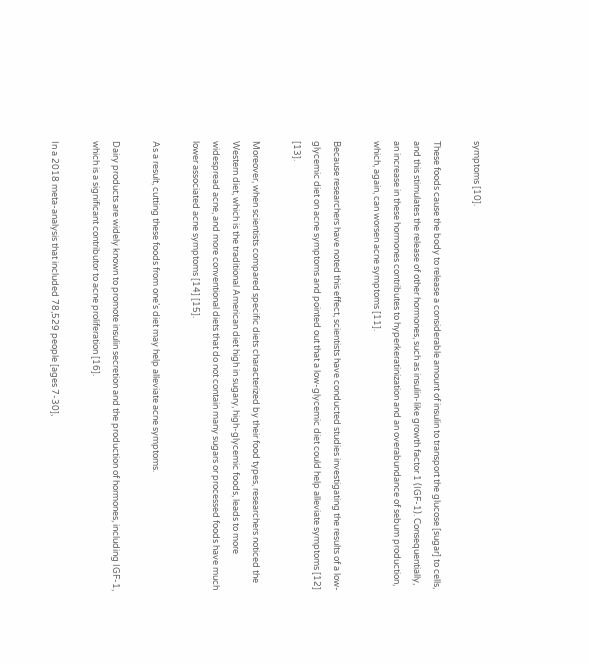symptoms [10].

These foods cause the body to release a considerable amount of insulin to transport the glucose [sugar] to cells, and this stimulates the release of other hormones, such as insulin-like growth factor 1 (IGF-1). Consequentially, an increase in these hormones contributes to hyperkeratinization and an overabundance of sebum production, which, again, can worsen acne symptoms [11].

Because researchers have noted this effect, scientists have conducted studies investigating the results of a low-glycemic diet on acne symptoms and pointed out that a low-glycemic diet could help alleviate symptoms [12] [13].

Moreover, when scientists compared specific diets characterized by their food types, researchers noticed the Western diet, which is the traditional American diet high in sugary, high-glycemic foods, leads to more widespread acne, and more conventional diets that do not contain many sugars or processed foods have much lower associated acne symptoms [14] [15].

As a result, cutting these foods from one’s diet may help alleviate acne symptoms.

Dairy products are widely known to promote insulin secretion and the production of hormones, including IGF-1, which is a significant contributor to acne proliferation [16].

In a 2018 meta-analysis that included 78,529 people [ages 7-30],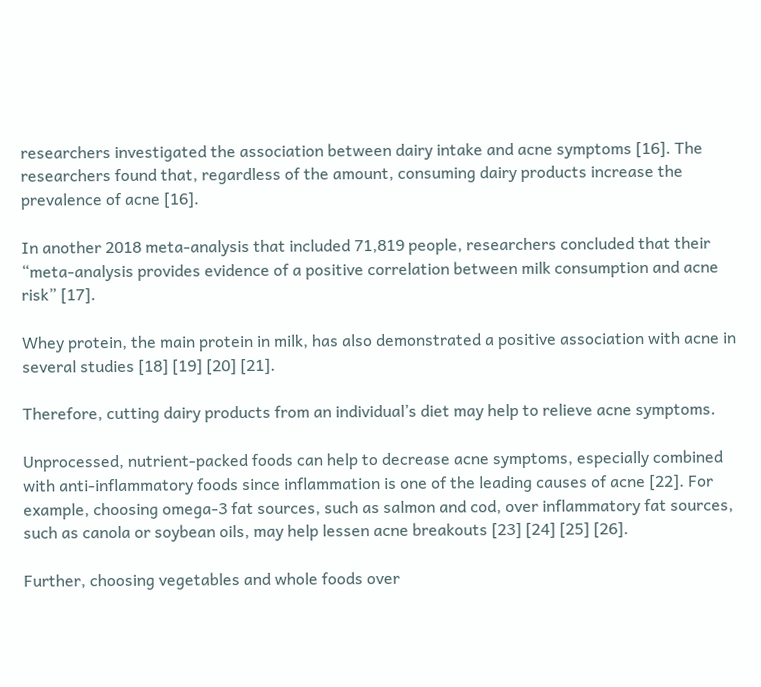researchers investigated the association between dairy intake and acne symptoms [16]. The researchers found that, regardless of the amount, consuming dairy products increase the prevalence of acne [16].

In another 2018 meta-analysis that included 71,819 people, researchers concluded that their “meta-analysis provides evidence of a positive correlation between milk consumption and acne risk” [17].

Whey protein, the main protein in milk, has also demonstrated a positive association with acne in several studies [18] [19] [20] [21].

Therefore, cutting dairy products from an individual’s diet may help to relieve acne symptoms.

Unprocessed, nutrient-packed foods can help to decrease acne symptoms, especially combined with anti-inflammatory foods since inflammation is one of the leading causes of acne [22]. For example, choosing omega-3 fat sources, such as salmon and cod, over inflammatory fat sources, such as canola or soybean oils, may help lessen acne breakouts [23] [24] [25] [26].

Further, choosing vegetables and whole foods over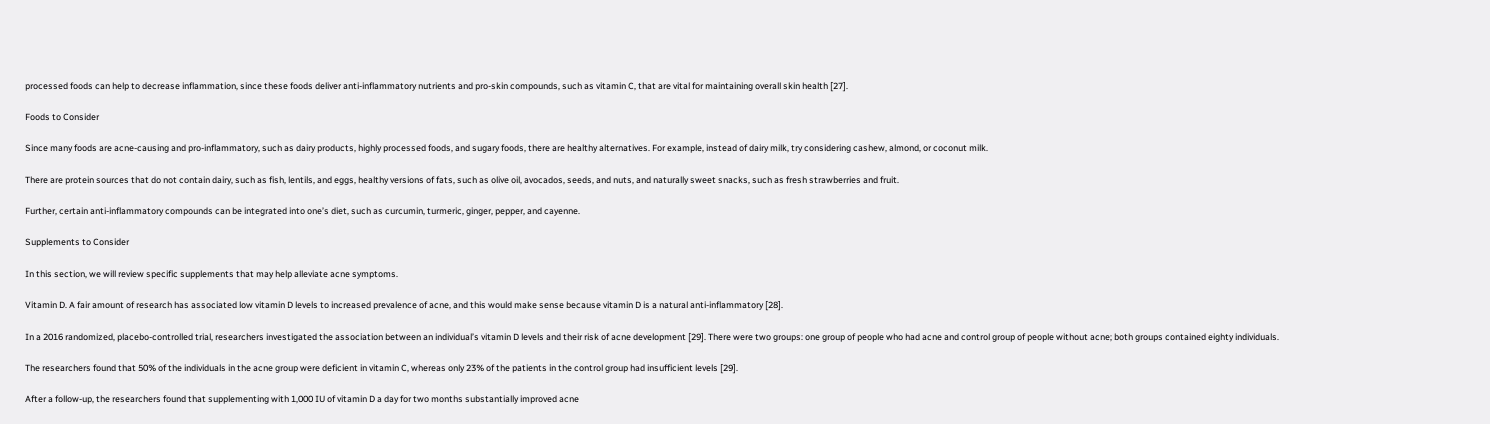processed foods can help to decrease inflammation, since these foods deliver anti-inflammatory nutrients and pro-skin compounds, such as vitamin C, that are vital for maintaining overall skin health [27].

Foods to Consider

Since many foods are acne-causing and pro-inflammatory, such as dairy products, highly processed foods, and sugary foods, there are healthy alternatives. For example, instead of dairy milk, try considering cashew, almond, or coconut milk.

There are protein sources that do not contain dairy, such as fish, lentils, and eggs, healthy versions of fats, such as olive oil, avocados, seeds, and nuts, and naturally sweet snacks, such as fresh strawberries and fruit.

Further, certain anti-inflammatory compounds can be integrated into one’s diet, such as curcumin, turmeric, ginger, pepper, and cayenne.

Supplements to Consider

In this section, we will review specific supplements that may help alleviate acne symptoms.

Vitamin D. A fair amount of research has associated low vitamin D levels to increased prevalence of acne, and this would make sense because vitamin D is a natural anti-inflammatory [28].

In a 2016 randomized, placebo-controlled trial, researchers investigated the association between an individual’s vitamin D levels and their risk of acne development [29]. There were two groups: one group of people who had acne and control group of people without acne; both groups contained eighty individuals.

The researchers found that 50% of the individuals in the acne group were deficient in vitamin C, whereas only 23% of the patients in the control group had insufficient levels [29].

After a follow-up, the researchers found that supplementing with 1,000 IU of vitamin D a day for two months substantially improved acne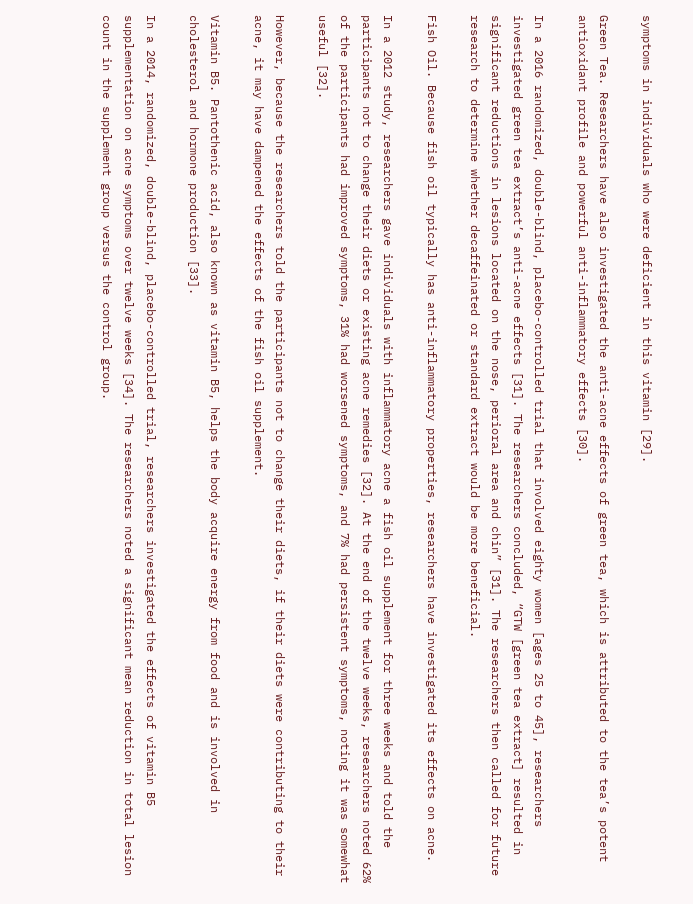symptoms in individuals who were deficient in this vitamin [29].

Green Tea. Researchers have also investigated the anti-acne effects of green tea, which is attributed to the tea’s potent antioxidant profile and powerful anti-inflammatory effects [30].

In a 2016 randomized, double-blind, placebo-controlled trial that involved eighty women [ages 25 to 45], researchers investigated green tea extract’s anti-acne effects [31]. The researchers concluded, “GTW [green tea extract] resulted in significant reductions in lesions located on the nose, perioral area and chin” [31]. The researchers then called for future research to determine whether decaffeinated or standard extract would be more beneficial.

Fish Oil. Because fish oil typically has anti-inflammatory properties, researchers have investigated its effects on acne.

In a 2012 study, researchers gave individuals with inflammatory acne a fish oil supplement for three weeks and told the participants not to change their diets or existing acne remedies [32]. At the end of the twelve weeks, researchers noted 62% of the participants had improved symptoms, 31% had worsened symptoms, and 7% had persistent symptoms, noting it was somewhat useful [32].

However, because the researchers told the participants not to change their diets, if their diets were contributing to their acne, it may have dampened the effects of the fish oil supplement.

Vitamin B5. Pantothenic acid, also known as vitamin B5, helps the body acquire energy from food and is involved in cholesterol and hormone production [33].

In a 2014, randomized, double-blind, placebo-controlled trial, researchers investigated the effects of vitamin B5 supplementation on acne symptoms over twelve weeks [34]. The researchers noted a significant mean reduction in total lesion count in the supplement group versus the control group.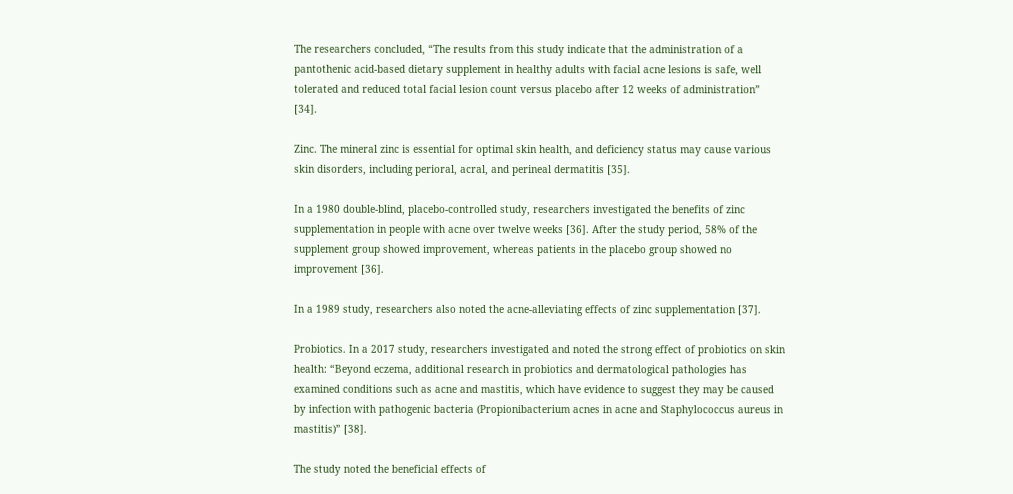The researchers concluded, “The results from this study indicate that the administration of a pantothenic acid-based dietary supplement in healthy adults with facial acne lesions is safe, well tolerated and reduced total facial lesion count versus placebo after 12 weeks of administration” [34].

Zinc. The mineral zinc is essential for optimal skin health, and deficiency status may cause various skin disorders, including perioral, acral, and perineal dermatitis [35].

In a 1980 double-blind, placebo-controlled study, researchers investigated the benefits of zinc supplementation in people with acne over twelve weeks [36]. After the study period, 58% of the supplement group showed improvement, whereas patients in the placebo group showed no improvement [36].

In a 1989 study, researchers also noted the acne-alleviating effects of zinc supplementation [37].

Probiotics. In a 2017 study, researchers investigated and noted the strong effect of probiotics on skin health: “Beyond eczema, additional research in probiotics and dermatological pathologies has examined conditions such as acne and mastitis, which have evidence to suggest they may be caused by infection with pathogenic bacteria (Propionibacterium acnes in acne and Staphylococcus aureus in mastitis)” [38].

The study noted the beneficial effects of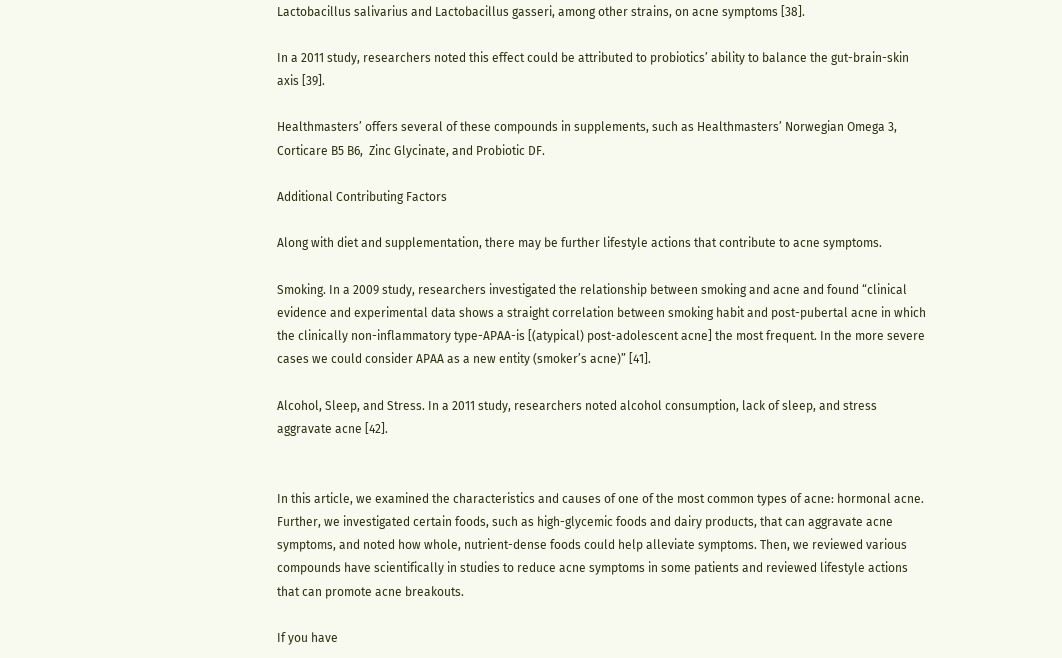Lactobacillus salivarius and Lactobacillus gasseri, among other strains, on acne symptoms [38].

In a 2011 study, researchers noted this effect could be attributed to probiotics’ ability to balance the gut-brain-skin axis [39].

Healthmasters’ offers several of these compounds in supplements, such as Healthmasters’ Norwegian Omega 3, Corticare B5 B6,  Zinc Glycinate, and Probiotic DF.

Additional Contributing Factors

Along with diet and supplementation, there may be further lifestyle actions that contribute to acne symptoms.

Smoking. In a 2009 study, researchers investigated the relationship between smoking and acne and found “clinical evidence and experimental data shows a straight correlation between smoking habit and post-pubertal acne in which the clinically non-inflammatory type-APAA-is [(atypical) post-adolescent acne] the most frequent. In the more severe cases we could consider APAA as a new entity (smoker’s acne)” [41].

Alcohol, Sleep, and Stress. In a 2011 study, researchers noted alcohol consumption, lack of sleep, and stress aggravate acne [42].


In this article, we examined the characteristics and causes of one of the most common types of acne: hormonal acne. Further, we investigated certain foods, such as high-glycemic foods and dairy products, that can aggravate acne symptoms, and noted how whole, nutrient-dense foods could help alleviate symptoms. Then, we reviewed various compounds have scientifically in studies to reduce acne symptoms in some patients and reviewed lifestyle actions that can promote acne breakouts.

If you have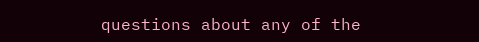questions about any of the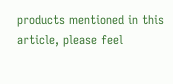products mentioned in this article, please feel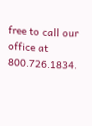free to call our office at 800.726.1834.